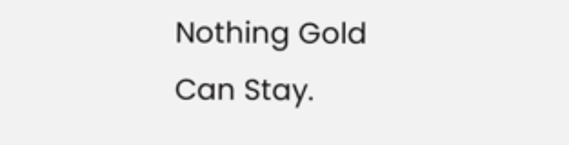Nothing Gold Can Stay.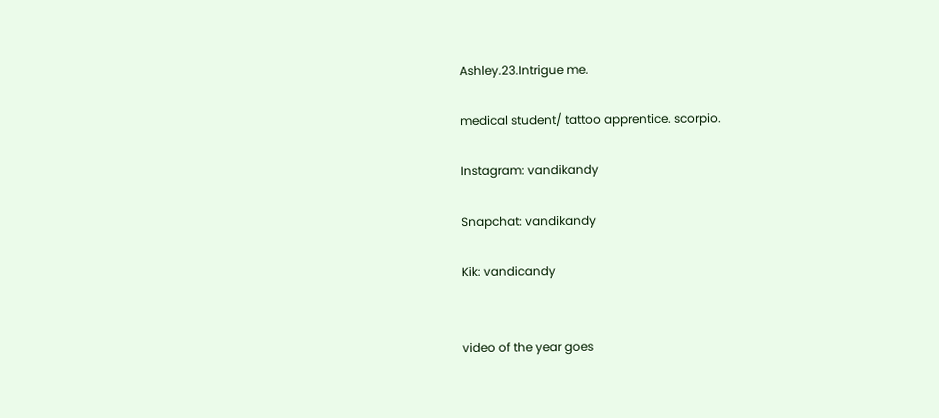Ashley.23.Intrigue me.

medical student/ tattoo apprentice. scorpio.

Instagram: vandikandy

Snapchat: vandikandy

Kik: vandicandy


video of the year goes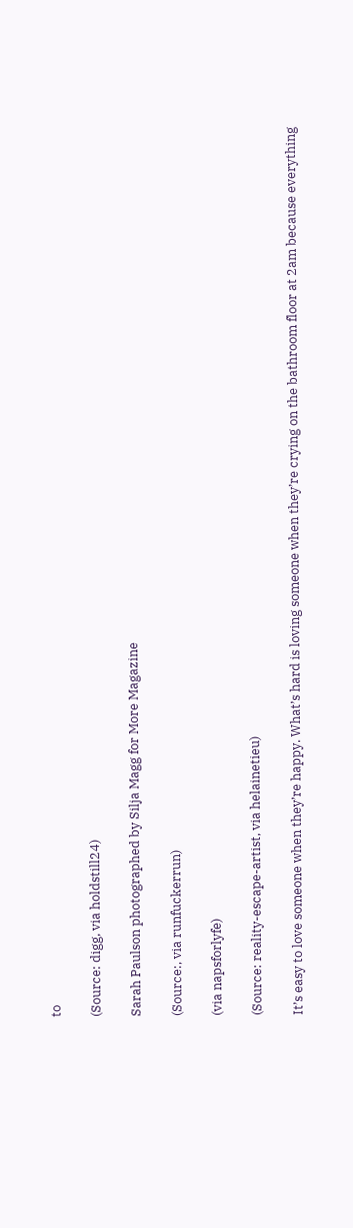to

(Source: digg, via holdstill24)

Sarah Paulson photographed by Silja Magg for More Magazine

(Source:, via runfuckerrun)

(via napsforlyfe)

(Source: reality-escape-artist, via helainetieu)

It’s easy to love someone when they’re happy. What’s hard is loving someone when they’re crying on the bathroom floor at 2am because everything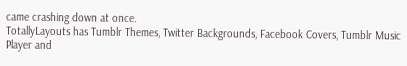came crashing down at once.
TotallyLayouts has Tumblr Themes, Twitter Backgrounds, Facebook Covers, Tumblr Music Player and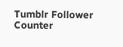Tumblr Follower Counter